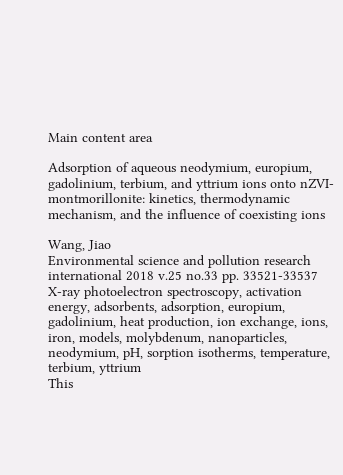Main content area

Adsorption of aqueous neodymium, europium, gadolinium, terbium, and yttrium ions onto nZVI-montmorillonite: kinetics, thermodynamic mechanism, and the influence of coexisting ions

Wang, Jiao
Environmental science and pollution research international 2018 v.25 no.33 pp. 33521-33537
X-ray photoelectron spectroscopy, activation energy, adsorbents, adsorption, europium, gadolinium, heat production, ion exchange, ions, iron, models, molybdenum, nanoparticles, neodymium, pH, sorption isotherms, temperature, terbium, yttrium
This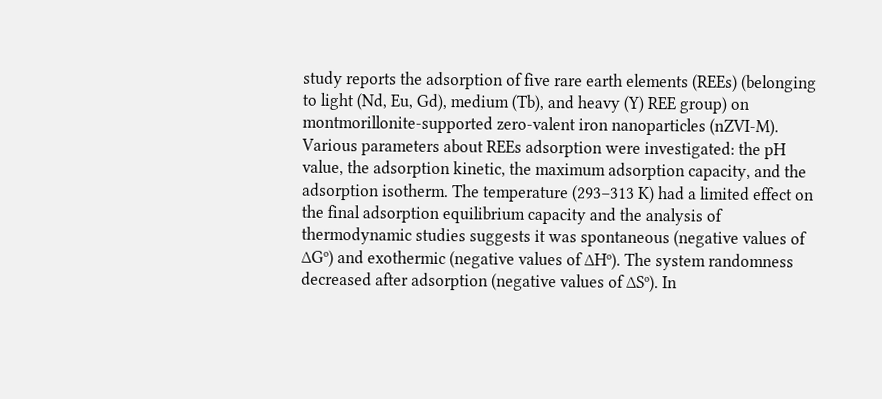study reports the adsorption of five rare earth elements (REEs) (belonging to light (Nd, Eu, Gd), medium (Tb), and heavy (Y) REE group) on montmorillonite-supported zero-valent iron nanoparticles (nZVI-M). Various parameters about REEs adsorption were investigated: the pH value, the adsorption kinetic, the maximum adsorption capacity, and the adsorption isotherm. The temperature (293–313 K) had a limited effect on the final adsorption equilibrium capacity and the analysis of thermodynamic studies suggests it was spontaneous (negative values of ∆Gᵒ) and exothermic (negative values of ∆Hᵒ). The system randomness decreased after adsorption (negative values of ∆Sᵒ). In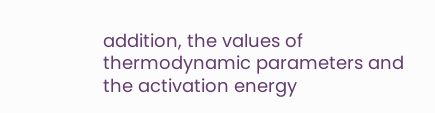addition, the values of thermodynamic parameters and the activation energy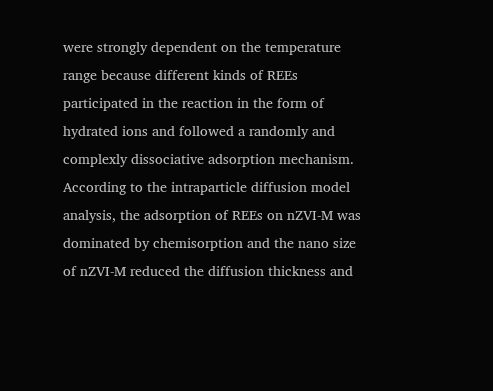were strongly dependent on the temperature range because different kinds of REEs participated in the reaction in the form of hydrated ions and followed a randomly and complexly dissociative adsorption mechanism. According to the intraparticle diffusion model analysis, the adsorption of REEs on nZVI-M was dominated by chemisorption and the nano size of nZVI-M reduced the diffusion thickness and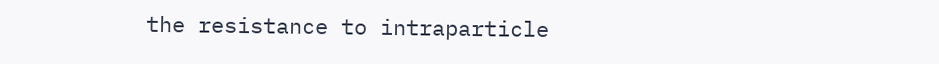the resistance to intraparticle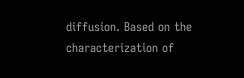diffusion. Based on the characterization of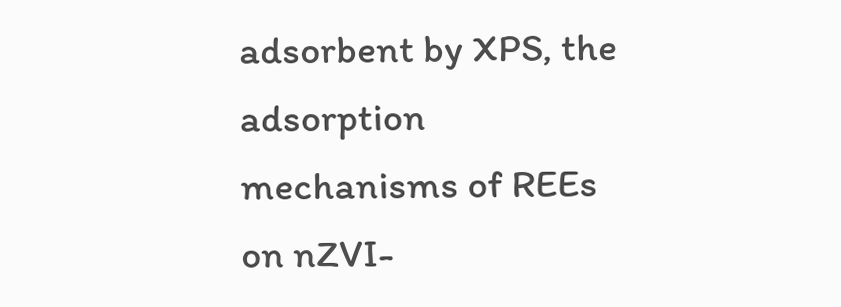adsorbent by XPS, the adsorption mechanisms of REEs on nZVI-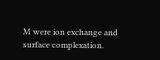M were ion exchange and surface complexation.